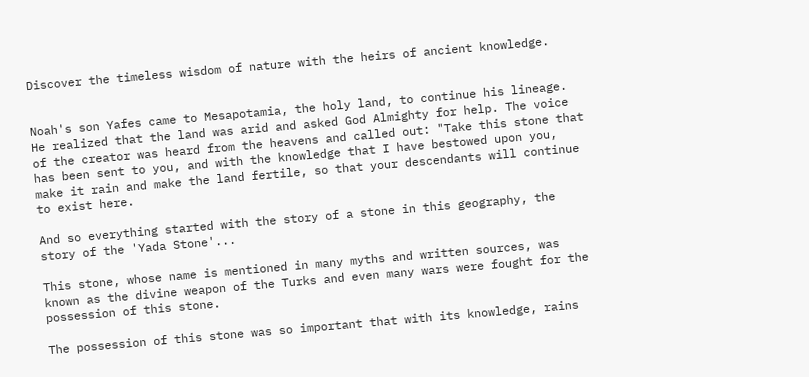Discover the timeless wisdom of nature with the heirs of ancient knowledge.


Noah's son Yafes came to Mesapotamia, the holy land, to continue his lineage. He realized that the land was arid and asked God Almighty for help. The voice of the creator was heard from the heavens and called out: "Take this stone that has been sent to you, and with the knowledge that I have bestowed upon you, make it rain and make the land fertile, so that your descendants will continue to exist here.

And so everything started with the story of a stone in this geography, the story of the 'Yada Stone'...

This stone, whose name is mentioned in many myths and written sources, was known as the divine weapon of the Turks and even many wars were fought for the possession of this stone.

The possession of this stone was so important that with its knowledge, rains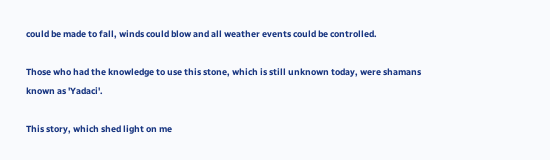could be made to fall, winds could blow and all weather events could be controlled.

Those who had the knowledge to use this stone, which is still unknown today, were shamans known as 'Yadaci'.

This story, which shed light on me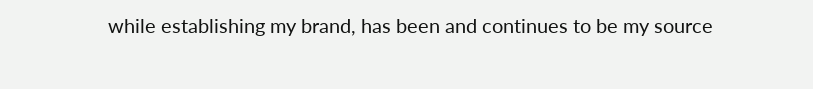while establishing my brand, has been and continues to be my source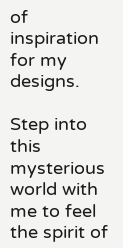of inspiration for my designs.

Step into this mysterious world with me to feel the spirit of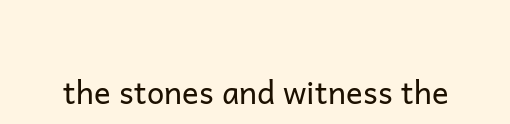the stones and witness the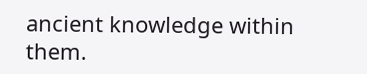ancient knowledge within them.